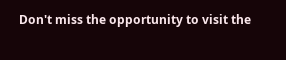Don't miss the opportunity to visit the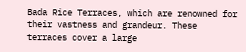Bada Rice Terraces, which are renowned for their vastness and grandeur. These terraces cover a large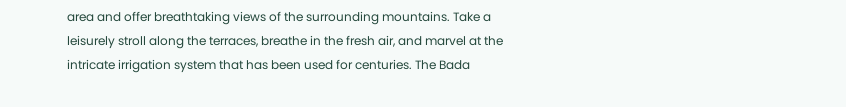area and offer breathtaking views of the surrounding mountains. Take a leisurely stroll along the terraces, breathe in the fresh air, and marvel at the intricate irrigation system that has been used for centuries. The Bada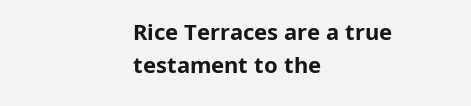Rice Terraces are a true testament to the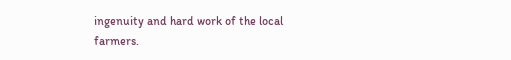ingenuity and hard work of the local farmers.